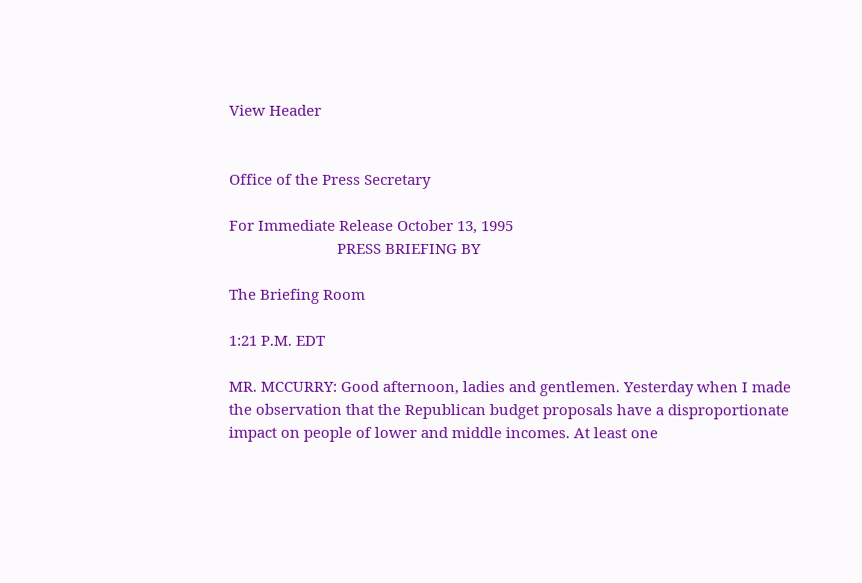View Header


Office of the Press Secretary

For Immediate Release October 13, 1995
                           PRESS BRIEFING BY

The Briefing Room

1:21 P.M. EDT

MR. MCCURRY: Good afternoon, ladies and gentlemen. Yesterday when I made the observation that the Republican budget proposals have a disproportionate impact on people of lower and middle incomes. At least one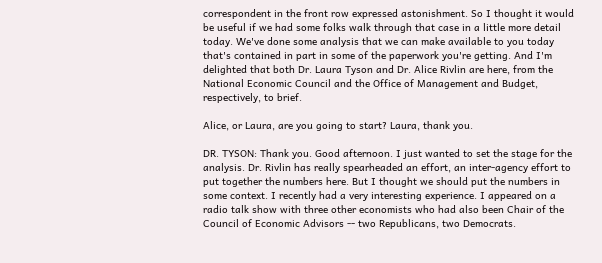correspondent in the front row expressed astonishment. So I thought it would be useful if we had some folks walk through that case in a little more detail today. We've done some analysis that we can make available to you today that's contained in part in some of the paperwork you're getting. And I'm delighted that both Dr. Laura Tyson and Dr. Alice Rivlin are here, from the National Economic Council and the Office of Management and Budget, respectively, to brief.

Alice, or Laura, are you going to start? Laura, thank you.

DR. TYSON: Thank you. Good afternoon. I just wanted to set the stage for the analysis. Dr. Rivlin has really spearheaded an effort, an inter-agency effort to put together the numbers here. But I thought we should put the numbers in some context. I recently had a very interesting experience. I appeared on a radio talk show with three other economists who had also been Chair of the Council of Economic Advisors -- two Republicans, two Democrats.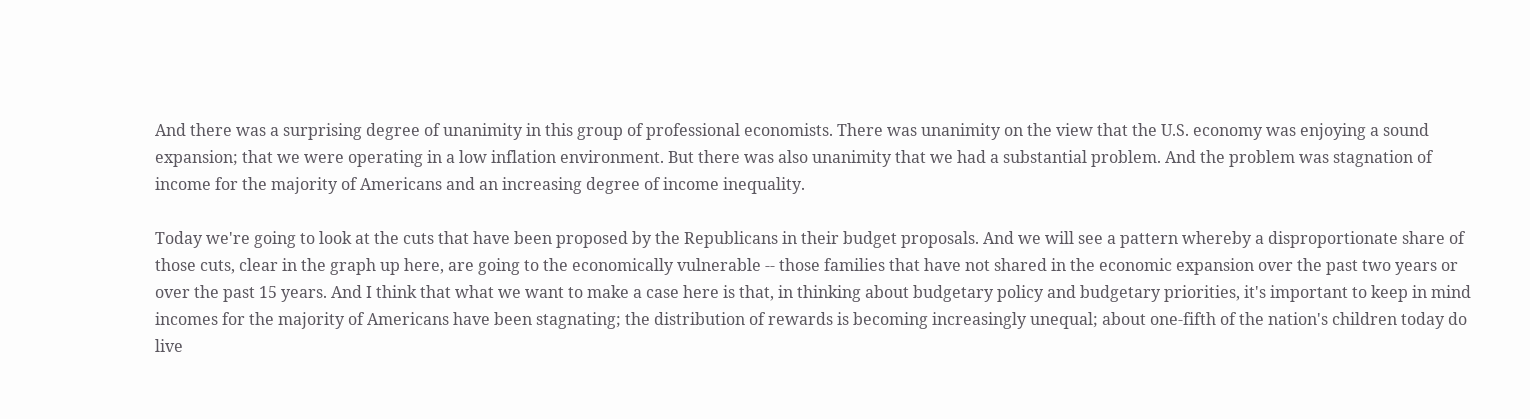And there was a surprising degree of unanimity in this group of professional economists. There was unanimity on the view that the U.S. economy was enjoying a sound expansion; that we were operating in a low inflation environment. But there was also unanimity that we had a substantial problem. And the problem was stagnation of income for the majority of Americans and an increasing degree of income inequality.

Today we're going to look at the cuts that have been proposed by the Republicans in their budget proposals. And we will see a pattern whereby a disproportionate share of those cuts, clear in the graph up here, are going to the economically vulnerable -- those families that have not shared in the economic expansion over the past two years or over the past 15 years. And I think that what we want to make a case here is that, in thinking about budgetary policy and budgetary priorities, it's important to keep in mind incomes for the majority of Americans have been stagnating; the distribution of rewards is becoming increasingly unequal; about one-fifth of the nation's children today do live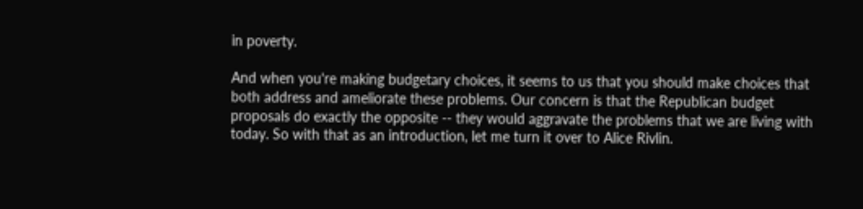in poverty.

And when you're making budgetary choices, it seems to us that you should make choices that both address and ameliorate these problems. Our concern is that the Republican budget proposals do exactly the opposite -- they would aggravate the problems that we are living with today. So with that as an introduction, let me turn it over to Alice Rivlin.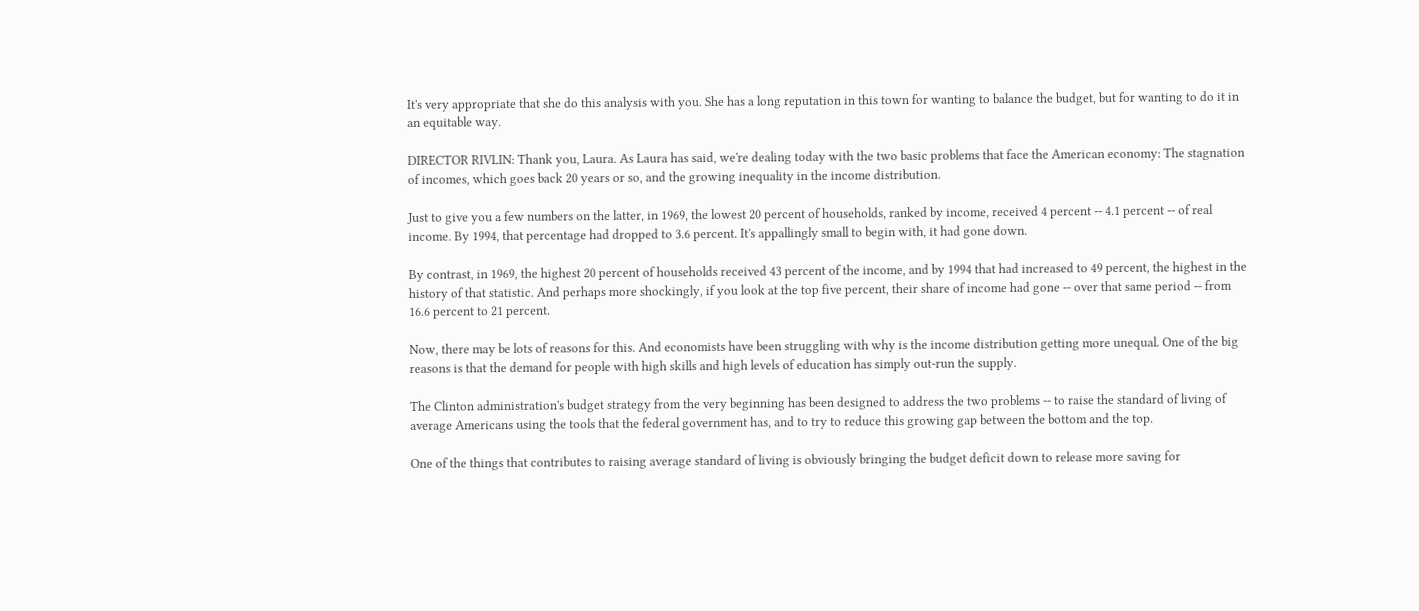It's very appropriate that she do this analysis with you. She has a long reputation in this town for wanting to balance the budget, but for wanting to do it in an equitable way.

DIRECTOR RIVLIN: Thank you, Laura. As Laura has said, we're dealing today with the two basic problems that face the American economy: The stagnation of incomes, which goes back 20 years or so, and the growing inequality in the income distribution.

Just to give you a few numbers on the latter, in 1969, the lowest 20 percent of households, ranked by income, received 4 percent -- 4.1 percent -- of real income. By 1994, that percentage had dropped to 3.6 percent. It's appallingly small to begin with, it had gone down.

By contrast, in 1969, the highest 20 percent of households received 43 percent of the income, and by 1994 that had increased to 49 percent, the highest in the history of that statistic. And perhaps more shockingly, if you look at the top five percent, their share of income had gone -- over that same period -- from 16.6 percent to 21 percent.

Now, there may be lots of reasons for this. And economists have been struggling with why is the income distribution getting more unequal. One of the big reasons is that the demand for people with high skills and high levels of education has simply out-run the supply.

The Clinton administration's budget strategy from the very beginning has been designed to address the two problems -- to raise the standard of living of average Americans using the tools that the federal government has, and to try to reduce this growing gap between the bottom and the top.

One of the things that contributes to raising average standard of living is obviously bringing the budget deficit down to release more saving for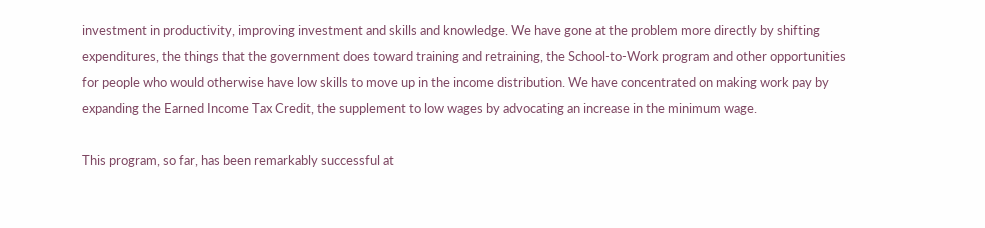investment in productivity, improving investment and skills and knowledge. We have gone at the problem more directly by shifting expenditures, the things that the government does toward training and retraining, the School-to-Work program and other opportunities for people who would otherwise have low skills to move up in the income distribution. We have concentrated on making work pay by expanding the Earned Income Tax Credit, the supplement to low wages by advocating an increase in the minimum wage.

This program, so far, has been remarkably successful at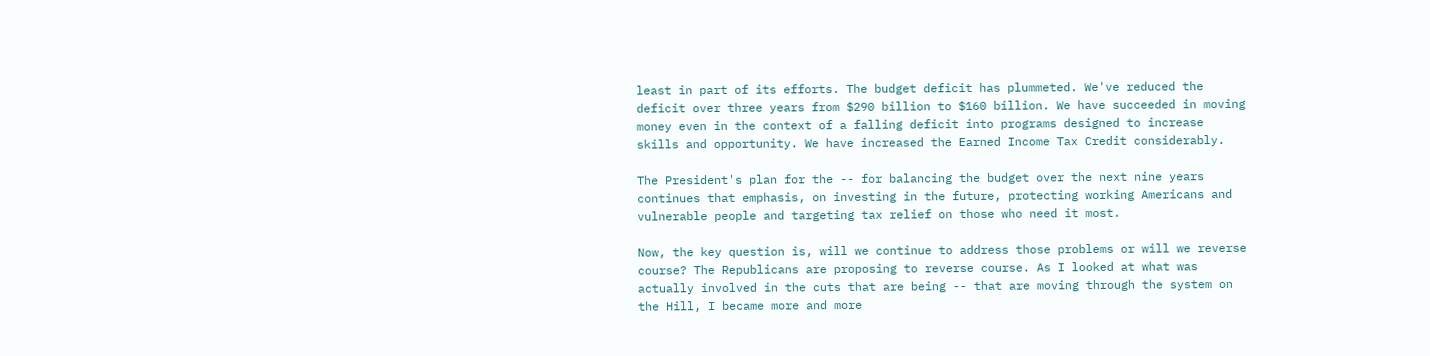least in part of its efforts. The budget deficit has plummeted. We've reduced the deficit over three years from $290 billion to $160 billion. We have succeeded in moving money even in the context of a falling deficit into programs designed to increase skills and opportunity. We have increased the Earned Income Tax Credit considerably.

The President's plan for the -- for balancing the budget over the next nine years continues that emphasis, on investing in the future, protecting working Americans and vulnerable people and targeting tax relief on those who need it most.

Now, the key question is, will we continue to address those problems or will we reverse course? The Republicans are proposing to reverse course. As I looked at what was actually involved in the cuts that are being -- that are moving through the system on the Hill, I became more and more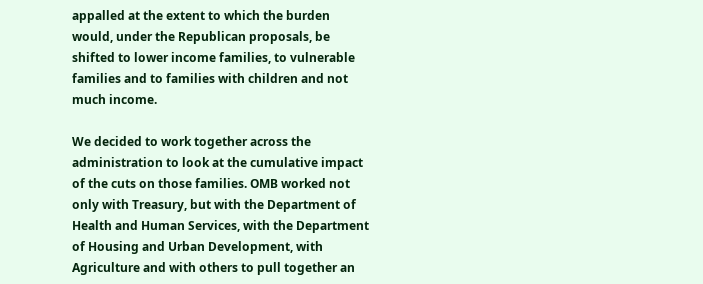appalled at the extent to which the burden would, under the Republican proposals, be shifted to lower income families, to vulnerable families and to families with children and not much income.

We decided to work together across the administration to look at the cumulative impact of the cuts on those families. OMB worked not only with Treasury, but with the Department of Health and Human Services, with the Department of Housing and Urban Development, with Agriculture and with others to pull together an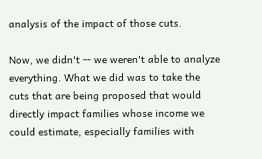analysis of the impact of those cuts.

Now, we didn't -- we weren't able to analyze everything. What we did was to take the cuts that are being proposed that would directly impact families whose income we could estimate, especially families with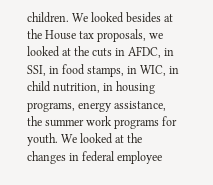children. We looked besides at the House tax proposals, we looked at the cuts in AFDC, in SSI, in food stamps, in WIC, in child nutrition, in housing programs, energy assistance, the summer work programs for youth. We looked at the changes in federal employee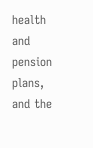health and pension plans, and the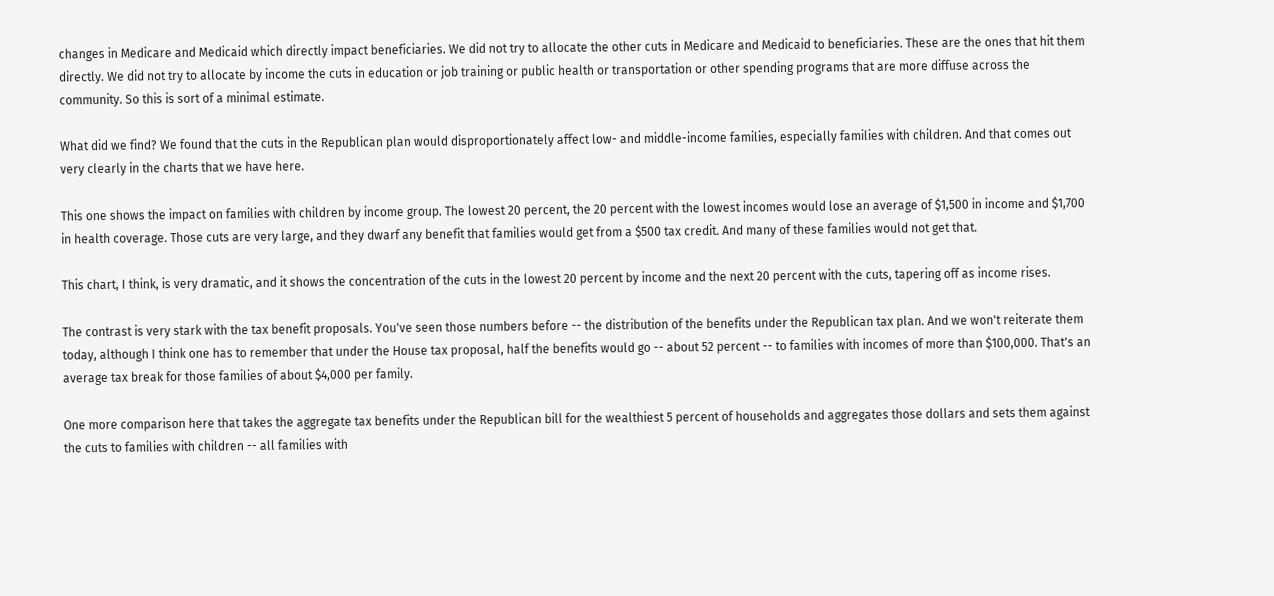changes in Medicare and Medicaid which directly impact beneficiaries. We did not try to allocate the other cuts in Medicare and Medicaid to beneficiaries. These are the ones that hit them directly. We did not try to allocate by income the cuts in education or job training or public health or transportation or other spending programs that are more diffuse across the community. So this is sort of a minimal estimate.

What did we find? We found that the cuts in the Republican plan would disproportionately affect low- and middle-income families, especially families with children. And that comes out very clearly in the charts that we have here.

This one shows the impact on families with children by income group. The lowest 20 percent, the 20 percent with the lowest incomes would lose an average of $1,500 in income and $1,700 in health coverage. Those cuts are very large, and they dwarf any benefit that families would get from a $500 tax credit. And many of these families would not get that.

This chart, I think, is very dramatic, and it shows the concentration of the cuts in the lowest 20 percent by income and the next 20 percent with the cuts, tapering off as income rises.

The contrast is very stark with the tax benefit proposals. You've seen those numbers before -- the distribution of the benefits under the Republican tax plan. And we won't reiterate them today, although I think one has to remember that under the House tax proposal, half the benefits would go -- about 52 percent -- to families with incomes of more than $100,000. That's an average tax break for those families of about $4,000 per family.

One more comparison here that takes the aggregate tax benefits under the Republican bill for the wealthiest 5 percent of households and aggregates those dollars and sets them against the cuts to families with children -- all families with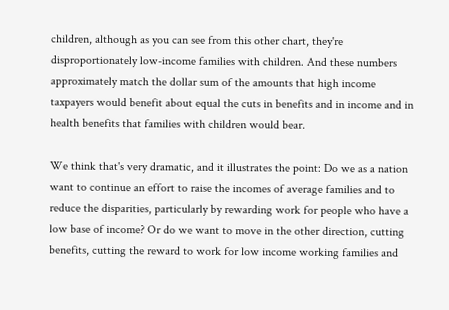children, although as you can see from this other chart, they're disproportionately low-income families with children. And these numbers approximately match the dollar sum of the amounts that high income taxpayers would benefit about equal the cuts in benefits and in income and in health benefits that families with children would bear.

We think that's very dramatic, and it illustrates the point: Do we as a nation want to continue an effort to raise the incomes of average families and to reduce the disparities, particularly by rewarding work for people who have a low base of income? Or do we want to move in the other direction, cutting benefits, cutting the reward to work for low income working families and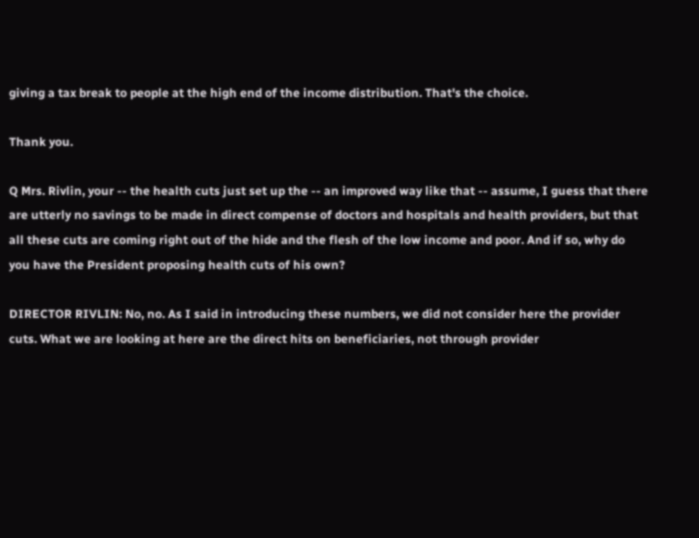giving a tax break to people at the high end of the income distribution. That's the choice.

Thank you.

Q Mrs. Rivlin, your -- the health cuts just set up the -- an improved way like that -- assume, I guess that there are utterly no savings to be made in direct compense of doctors and hospitals and health providers, but that all these cuts are coming right out of the hide and the flesh of the low income and poor. And if so, why do you have the President proposing health cuts of his own?

DIRECTOR RIVLIN: No, no. As I said in introducing these numbers, we did not consider here the provider cuts. What we are looking at here are the direct hits on beneficiaries, not through provider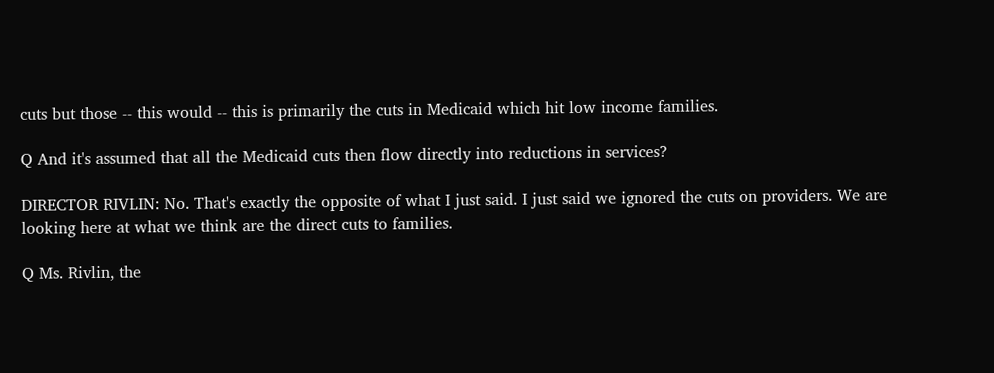cuts but those -- this would -- this is primarily the cuts in Medicaid which hit low income families.

Q And it's assumed that all the Medicaid cuts then flow directly into reductions in services?

DIRECTOR RIVLIN: No. That's exactly the opposite of what I just said. I just said we ignored the cuts on providers. We are looking here at what we think are the direct cuts to families.

Q Ms. Rivlin, the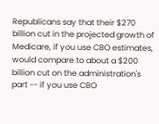Republicans say that their $270 billion cut in the projected growth of Medicare, if you use CBO estimates, would compare to about a $200 billion cut on the administration's part -- if you use CBO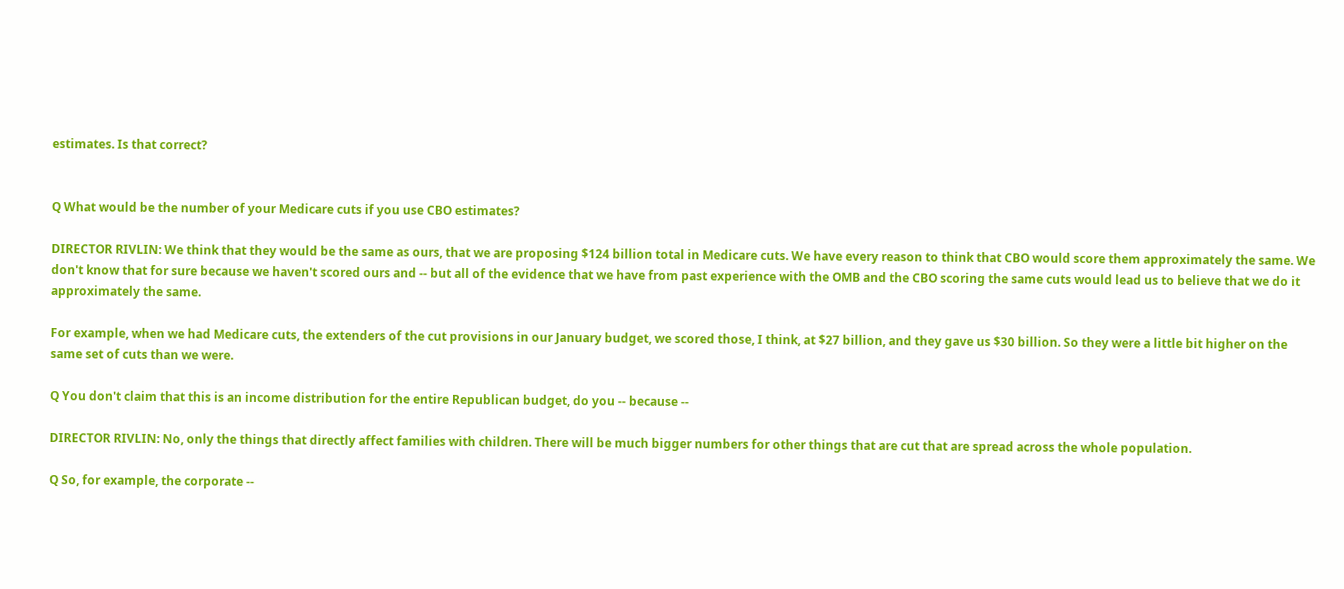estimates. Is that correct?


Q What would be the number of your Medicare cuts if you use CBO estimates?

DIRECTOR RIVLIN: We think that they would be the same as ours, that we are proposing $124 billion total in Medicare cuts. We have every reason to think that CBO would score them approximately the same. We don't know that for sure because we haven't scored ours and -- but all of the evidence that we have from past experience with the OMB and the CBO scoring the same cuts would lead us to believe that we do it approximately the same.

For example, when we had Medicare cuts, the extenders of the cut provisions in our January budget, we scored those, I think, at $27 billion, and they gave us $30 billion. So they were a little bit higher on the same set of cuts than we were.

Q You don't claim that this is an income distribution for the entire Republican budget, do you -- because --

DIRECTOR RIVLIN: No, only the things that directly affect families with children. There will be much bigger numbers for other things that are cut that are spread across the whole population.

Q So, for example, the corporate --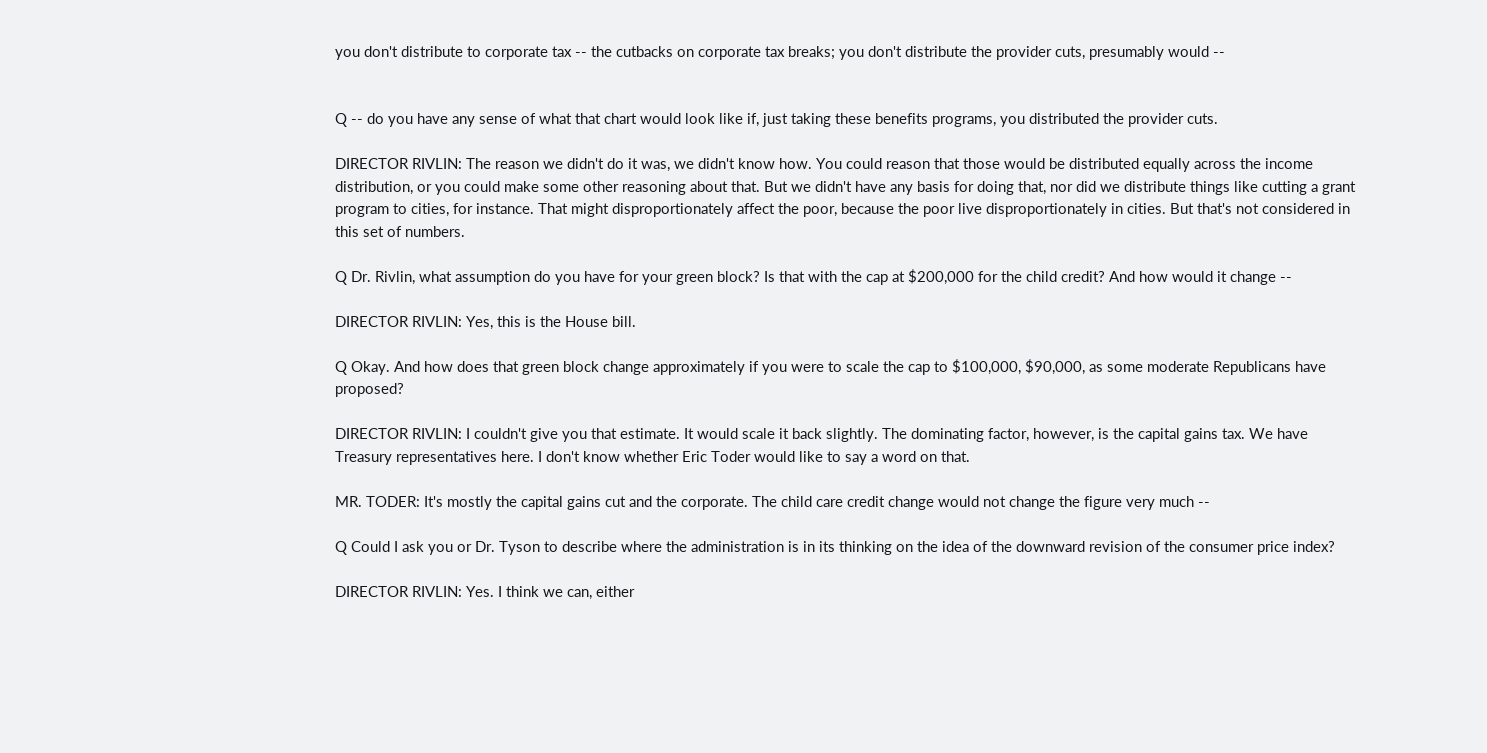you don't distribute to corporate tax -- the cutbacks on corporate tax breaks; you don't distribute the provider cuts, presumably would --


Q -- do you have any sense of what that chart would look like if, just taking these benefits programs, you distributed the provider cuts.

DIRECTOR RIVLIN: The reason we didn't do it was, we didn't know how. You could reason that those would be distributed equally across the income distribution, or you could make some other reasoning about that. But we didn't have any basis for doing that, nor did we distribute things like cutting a grant program to cities, for instance. That might disproportionately affect the poor, because the poor live disproportionately in cities. But that's not considered in this set of numbers.

Q Dr. Rivlin, what assumption do you have for your green block? Is that with the cap at $200,000 for the child credit? And how would it change --

DIRECTOR RIVLIN: Yes, this is the House bill.

Q Okay. And how does that green block change approximately if you were to scale the cap to $100,000, $90,000, as some moderate Republicans have proposed?

DIRECTOR RIVLIN: I couldn't give you that estimate. It would scale it back slightly. The dominating factor, however, is the capital gains tax. We have Treasury representatives here. I don't know whether Eric Toder would like to say a word on that.

MR. TODER: It's mostly the capital gains cut and the corporate. The child care credit change would not change the figure very much --

Q Could I ask you or Dr. Tyson to describe where the administration is in its thinking on the idea of the downward revision of the consumer price index?

DIRECTOR RIVLIN: Yes. I think we can, either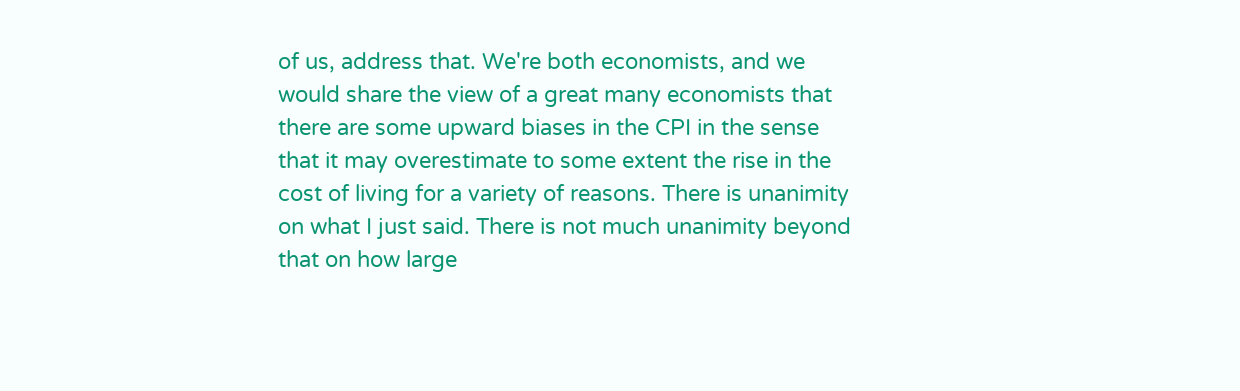of us, address that. We're both economists, and we would share the view of a great many economists that there are some upward biases in the CPI in the sense that it may overestimate to some extent the rise in the cost of living for a variety of reasons. There is unanimity on what I just said. There is not much unanimity beyond that on how large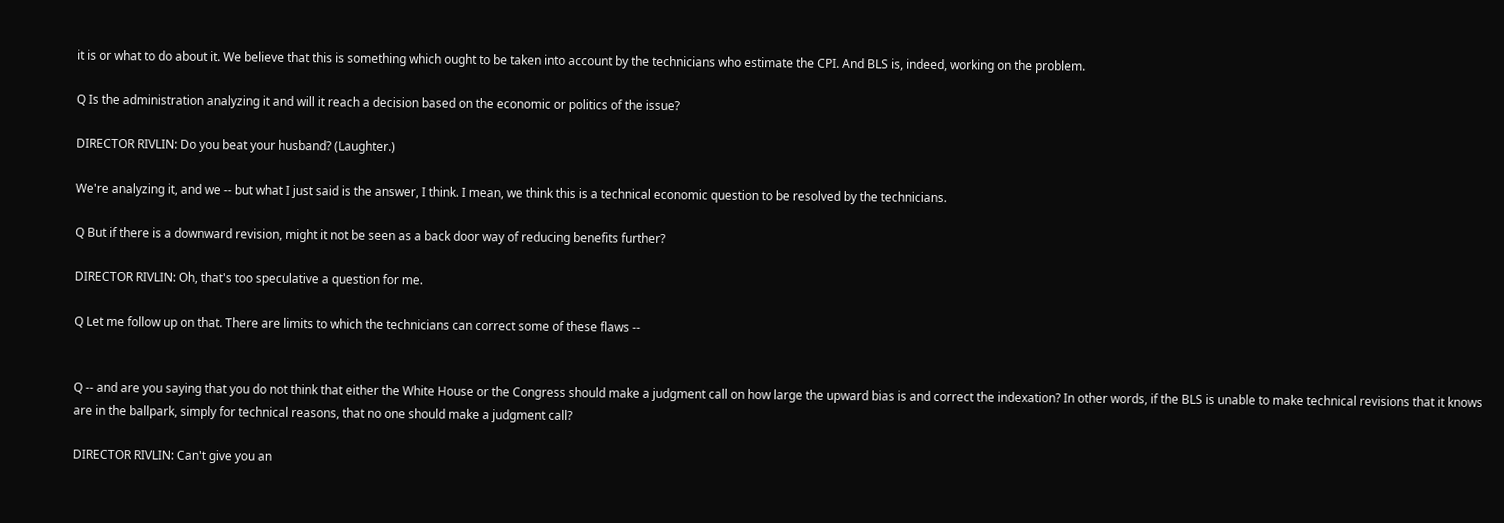it is or what to do about it. We believe that this is something which ought to be taken into account by the technicians who estimate the CPI. And BLS is, indeed, working on the problem.

Q Is the administration analyzing it and will it reach a decision based on the economic or politics of the issue?

DIRECTOR RIVLIN: Do you beat your husband? (Laughter.)

We're analyzing it, and we -- but what I just said is the answer, I think. I mean, we think this is a technical economic question to be resolved by the technicians.

Q But if there is a downward revision, might it not be seen as a back door way of reducing benefits further?

DIRECTOR RIVLIN: Oh, that's too speculative a question for me.

Q Let me follow up on that. There are limits to which the technicians can correct some of these flaws --


Q -- and are you saying that you do not think that either the White House or the Congress should make a judgment call on how large the upward bias is and correct the indexation? In other words, if the BLS is unable to make technical revisions that it knows are in the ballpark, simply for technical reasons, that no one should make a judgment call?

DIRECTOR RIVLIN: Can't give you an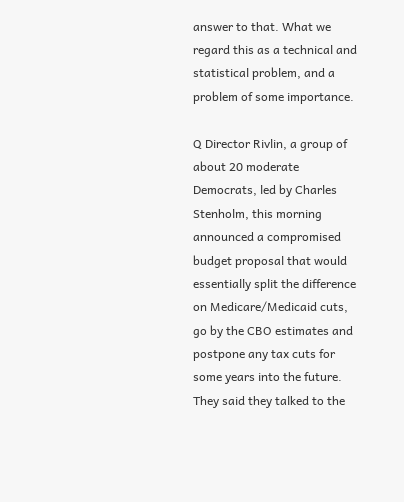answer to that. What we regard this as a technical and statistical problem, and a problem of some importance.

Q Director Rivlin, a group of about 20 moderate Democrats, led by Charles Stenholm, this morning announced a compromised budget proposal that would essentially split the difference on Medicare/Medicaid cuts, go by the CBO estimates and postpone any tax cuts for some years into the future. They said they talked to the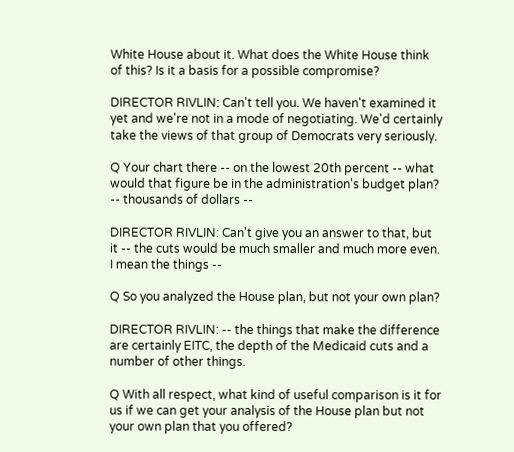White House about it. What does the White House think of this? Is it a basis for a possible compromise?

DIRECTOR RIVLIN: Can't tell you. We haven't examined it yet and we're not in a mode of negotiating. We'd certainly take the views of that group of Democrats very seriously.

Q Your chart there -- on the lowest 20th percent -- what would that figure be in the administration's budget plan? -- thousands of dollars --

DIRECTOR RIVLIN: Can't give you an answer to that, but it -- the cuts would be much smaller and much more even. I mean the things --

Q So you analyzed the House plan, but not your own plan?

DIRECTOR RIVLIN: -- the things that make the difference are certainly EITC, the depth of the Medicaid cuts and a number of other things.

Q With all respect, what kind of useful comparison is it for us if we can get your analysis of the House plan but not your own plan that you offered?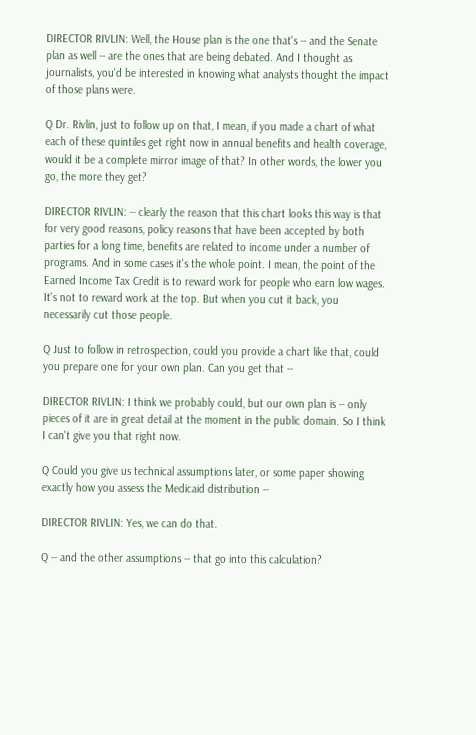DIRECTOR RIVLIN: Well, the House plan is the one that's -- and the Senate plan as well -- are the ones that are being debated. And I thought as journalists, you'd be interested in knowing what analysts thought the impact of those plans were.

Q Dr. Rivlin, just to follow up on that, I mean, if you made a chart of what each of these quintiles get right now in annual benefits and health coverage, would it be a complete mirror image of that? In other words, the lower you go, the more they get?

DIRECTOR RIVLIN: -- clearly the reason that this chart looks this way is that for very good reasons, policy reasons that have been accepted by both parties for a long time, benefits are related to income under a number of programs. And in some cases it's the whole point. I mean, the point of the Earned Income Tax Credit is to reward work for people who earn low wages. It's not to reward work at the top. But when you cut it back, you necessarily cut those people.

Q Just to follow in retrospection, could you provide a chart like that, could you prepare one for your own plan. Can you get that --

DIRECTOR RIVLIN: I think we probably could, but our own plan is -- only pieces of it are in great detail at the moment in the public domain. So I think I can't give you that right now.

Q Could you give us technical assumptions later, or some paper showing exactly how you assess the Medicaid distribution --

DIRECTOR RIVLIN: Yes, we can do that.

Q -- and the other assumptions -- that go into this calculation?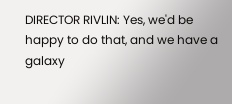DIRECTOR RIVLIN: Yes, we'd be happy to do that, and we have a galaxy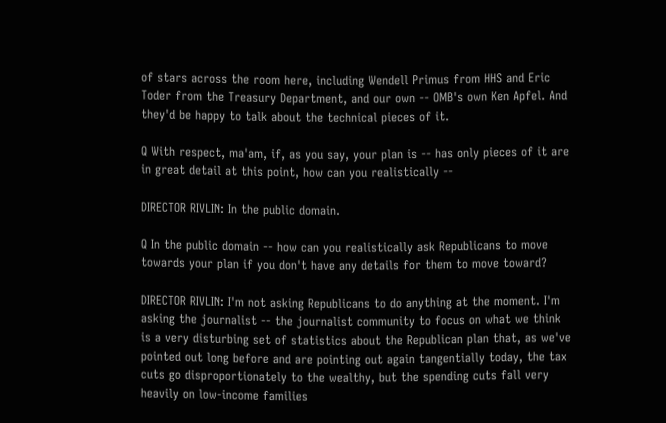of stars across the room here, including Wendell Primus from HHS and Eric Toder from the Treasury Department, and our own -- OMB's own Ken Apfel. And they'd be happy to talk about the technical pieces of it.

Q With respect, ma'am, if, as you say, your plan is -- has only pieces of it are in great detail at this point, how can you realistically --

DIRECTOR RIVLIN: In the public domain.

Q In the public domain -- how can you realistically ask Republicans to move towards your plan if you don't have any details for them to move toward?

DIRECTOR RIVLIN: I'm not asking Republicans to do anything at the moment. I'm asking the journalist -- the journalist community to focus on what we think is a very disturbing set of statistics about the Republican plan that, as we've pointed out long before and are pointing out again tangentially today, the tax cuts go disproportionately to the wealthy, but the spending cuts fall very heavily on low-income families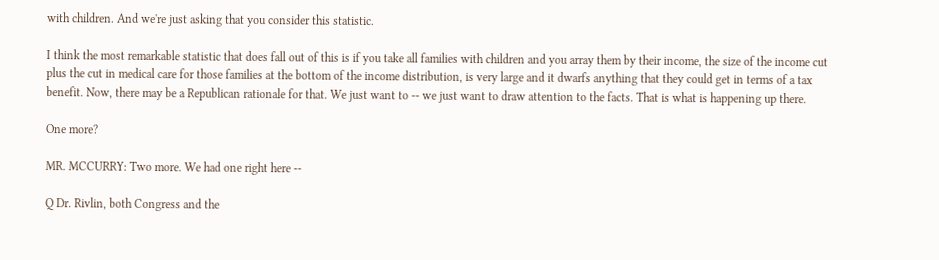with children. And we're just asking that you consider this statistic.

I think the most remarkable statistic that does fall out of this is if you take all families with children and you array them by their income, the size of the income cut plus the cut in medical care for those families at the bottom of the income distribution, is very large and it dwarfs anything that they could get in terms of a tax benefit. Now, there may be a Republican rationale for that. We just want to -- we just want to draw attention to the facts. That is what is happening up there.

One more?

MR. MCCURRY: Two more. We had one right here --

Q Dr. Rivlin, both Congress and the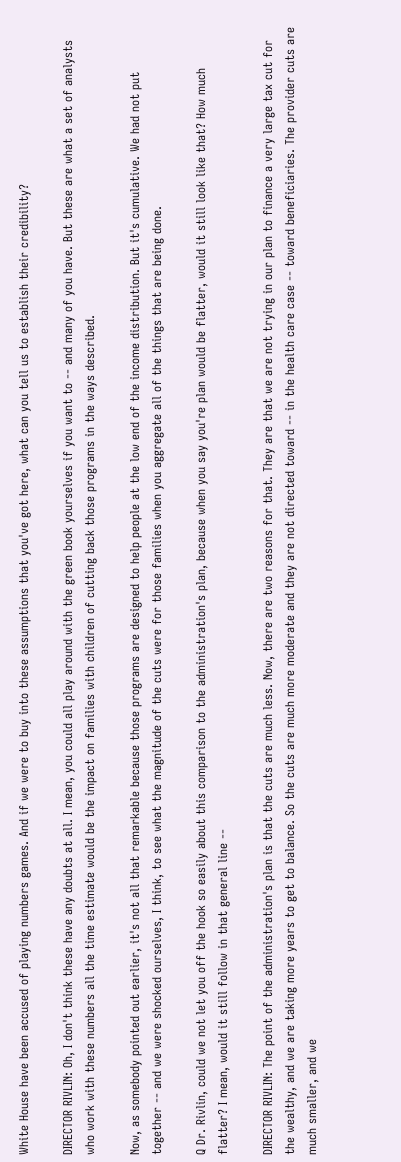White House have been accused of playing numbers games. And if we were to buy into these assumptions that you've got here, what can you tell us to establish their credibility?

DIRECTOR RIVLIN: Oh, I don't think these have any doubts at all. I mean, you could all play around with the green book yourselves if you want to -- and many of you have. But these are what a set of analysts who work with these numbers all the time estimate would be the impact on families with children of cutting back those programs in the ways described.

Now, as somebody pointed out earlier, it's not all that remarkable because those programs are designed to help people at the low end of the income distribution. But it's cumulative. We had not put together -- and we were shocked ourselves, I think, to see what the magnitude of the cuts were for those families when you aggregate all of the things that are being done.

Q Dr. Rivlin, could we not let you off the hook so easily about this comparison to the administration's plan, because when you say you're plan would be flatter, would it still look like that? How much flatter? I mean, would it still follow in that general line --

DIRECTOR RIVLIN: The point of the administration's plan is that the cuts are much less. Now, there are two reasons for that. They are that we are not trying in our plan to finance a very large tax cut for the wealthy, and we are taking more years to get to balance. So the cuts are much more moderate and they are not directed toward -- in the health care case -- toward beneficiaries. The provider cuts are much smaller, and we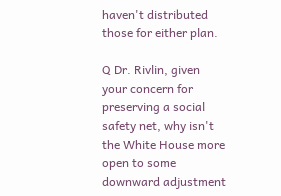haven't distributed those for either plan.

Q Dr. Rivlin, given your concern for preserving a social safety net, why isn't the White House more open to some downward adjustment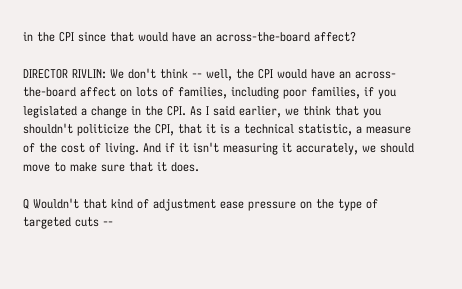in the CPI since that would have an across-the-board affect?

DIRECTOR RIVLIN: We don't think -- well, the CPI would have an across-the-board affect on lots of families, including poor families, if you legislated a change in the CPI. As I said earlier, we think that you shouldn't politicize the CPI, that it is a technical statistic, a measure of the cost of living. And if it isn't measuring it accurately, we should move to make sure that it does.

Q Wouldn't that kind of adjustment ease pressure on the type of targeted cuts --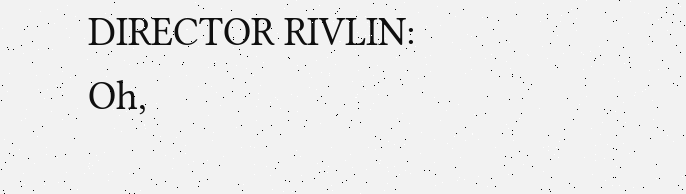DIRECTOR RIVLIN: Oh,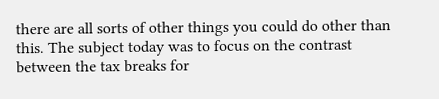there are all sorts of other things you could do other than this. The subject today was to focus on the contrast between the tax breaks for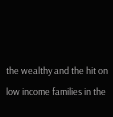the wealthy and the hit on low income families in the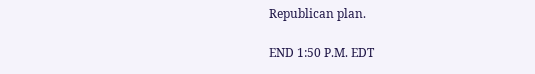Republican plan.

END 1:50 P.M. EDT